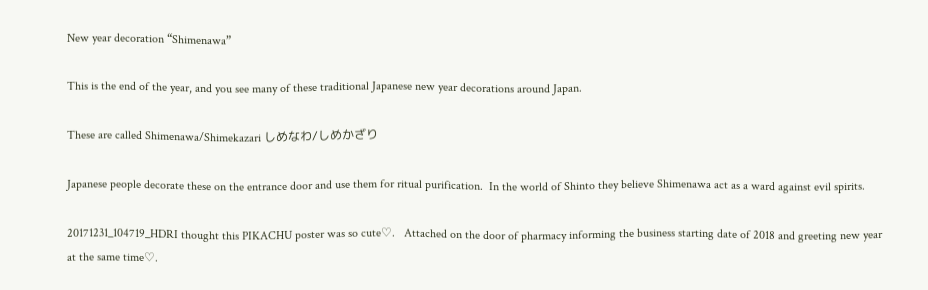New year decoration “Shimenawa”

This is the end of the year, and you see many of these traditional Japanese new year decorations around Japan.

These are called Shimenawa/Shimekazari しめなわ/しめかざり

Japanese people decorate these on the entrance door and use them for ritual purification.  In the world of Shinto they believe Shimenawa act as a ward against evil spirits.

20171231_104719_HDRI thought this PIKACHU poster was so cute♡.   Attached on the door of pharmacy informing the business starting date of 2018 and greeting new year at the same time♡.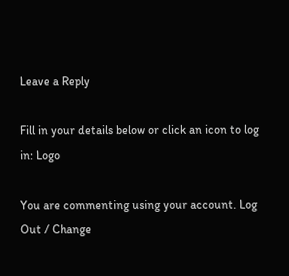Leave a Reply

Fill in your details below or click an icon to log in: Logo

You are commenting using your account. Log Out / Change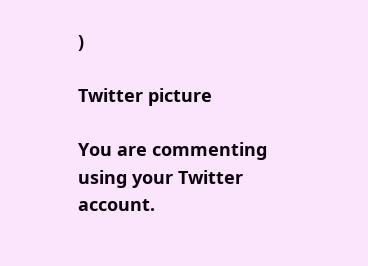)

Twitter picture

You are commenting using your Twitter account.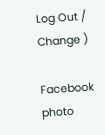Log Out / Change )

Facebook photo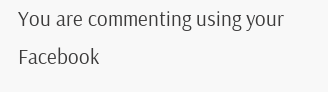You are commenting using your Facebook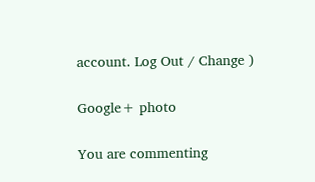account. Log Out / Change )

Google+ photo

You are commenting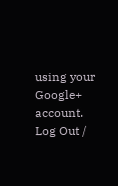using your Google+ account. Log Out /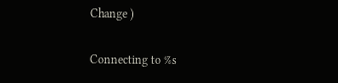Change )

Connecting to %s